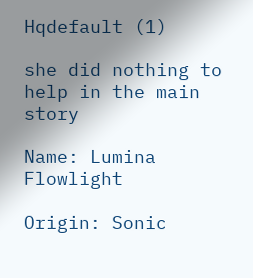Hqdefault (1)

she did nothing to help in the main story

Name: Lumina Flowlight

Origin: Sonic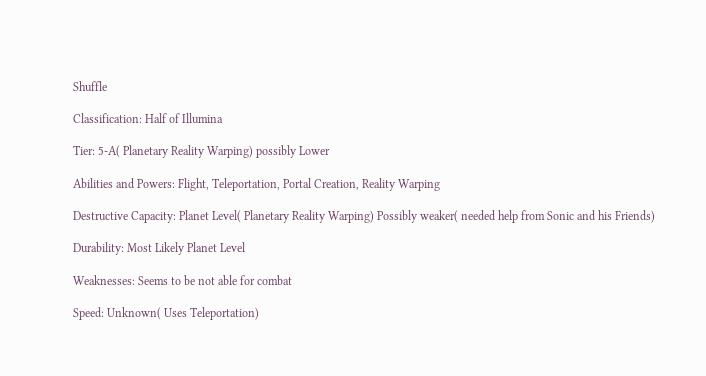Shuffle

Classification: Half of Illumina

Tier: 5-A( Planetary Reality Warping) possibly Lower

Abilities and Powers: Flight, Teleportation, Portal Creation, Reality Warping

Destructive Capacity: Planet Level( Planetary Reality Warping) Possibly weaker( needed help from Sonic and his Friends)

Durability: Most Likely Planet Level

Weaknesses: Seems to be not able for combat

Speed: Unknown( Uses Teleportation)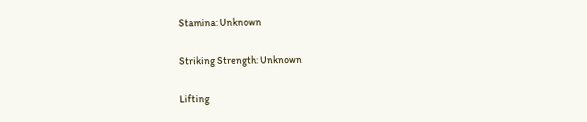Stamina: Unknown

Striking Strength: Unknown

Lifting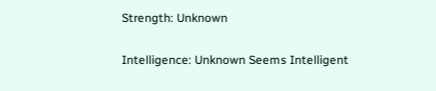Strength: Unknown

Intelligence: Unknown Seems Intelligent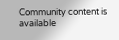Community content is available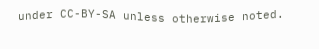under CC-BY-SA unless otherwise noted.